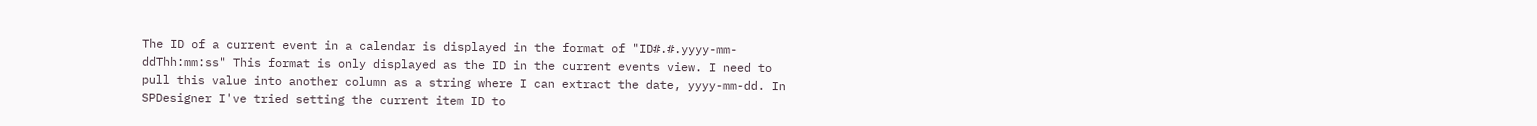The ID of a current event in a calendar is displayed in the format of "ID#.#.yyyy-mm-ddThh:mm:ss" This format is only displayed as the ID in the current events view. I need to pull this value into another column as a string where I can extract the date, yyyy-mm-dd. In SPDesigner I've tried setting the current item ID to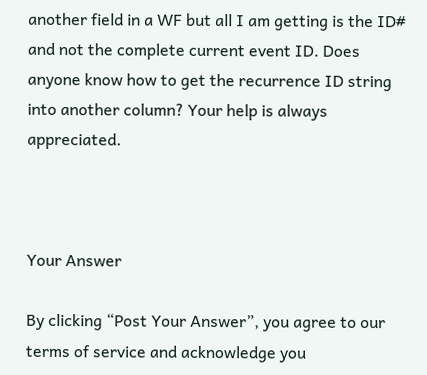another field in a WF but all I am getting is the ID# and not the complete current event ID. Does anyone know how to get the recurrence ID string into another column? Your help is always appreciated.



Your Answer

By clicking “Post Your Answer”, you agree to our terms of service and acknowledge you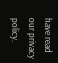have read our privacy policy.